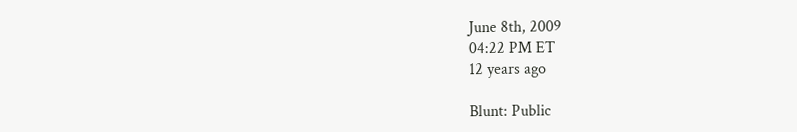June 8th, 2009
04:22 PM ET
12 years ago

Blunt: Public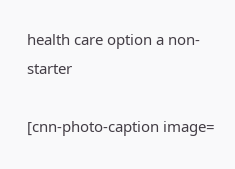health care option a non-starter

[cnn-photo-caption image=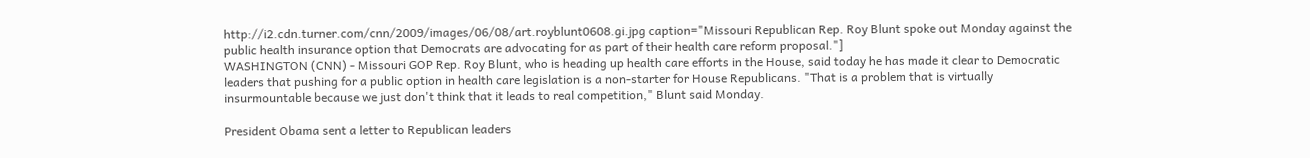http://i2.cdn.turner.com/cnn/2009/images/06/08/art.royblunt0608.gi.jpg caption="Missouri Republican Rep. Roy Blunt spoke out Monday against the public health insurance option that Democrats are advocating for as part of their health care reform proposal."]
WASHINGTON (CNN) - Missouri GOP Rep. Roy Blunt, who is heading up health care efforts in the House, said today he has made it clear to Democratic leaders that pushing for a public option in health care legislation is a non-starter for House Republicans. "That is a problem that is virtually insurmountable because we just don't think that it leads to real competition," Blunt said Monday.

President Obama sent a letter to Republican leaders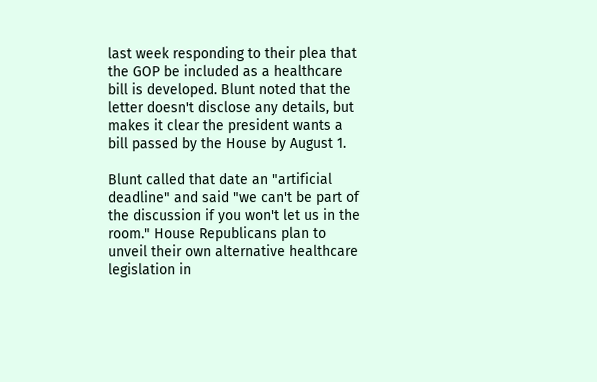last week responding to their plea that the GOP be included as a healthcare bill is developed. Blunt noted that the letter doesn't disclose any details, but makes it clear the president wants a bill passed by the House by August 1.

Blunt called that date an "artificial deadline" and said "we can't be part of the discussion if you won't let us in the room." House Republicans plan to unveil their own alternative healthcare legislation in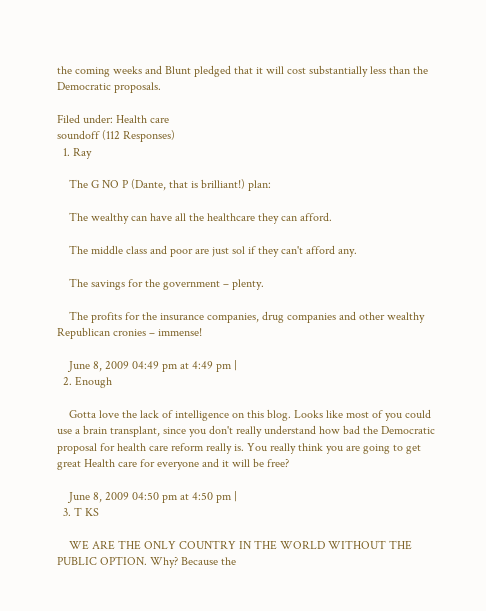the coming weeks and Blunt pledged that it will cost substantially less than the Democratic proposals.

Filed under: Health care
soundoff (112 Responses)
  1. Ray

    The G NO P (Dante, that is brilliant!) plan:

    The wealthy can have all the healthcare they can afford.

    The middle class and poor are just sol if they can't afford any.

    The savings for the government – plenty.

    The profits for the insurance companies, drug companies and other wealthy Republican cronies – immense!

    June 8, 2009 04:49 pm at 4:49 pm |
  2. Enough

    Gotta love the lack of intelligence on this blog. Looks like most of you could use a brain transplant, since you don't really understand how bad the Democratic proposal for health care reform really is. You really think you are going to get great Health care for everyone and it will be free?

    June 8, 2009 04:50 pm at 4:50 pm |
  3. T KS

    WE ARE THE ONLY COUNTRY IN THE WORLD WITHOUT THE PUBLIC OPTION. Why? Because the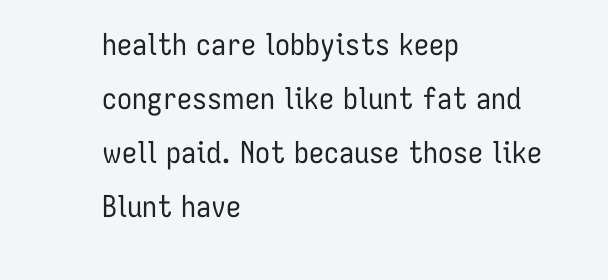health care lobbyists keep congressmen like blunt fat and well paid. Not because those like Blunt have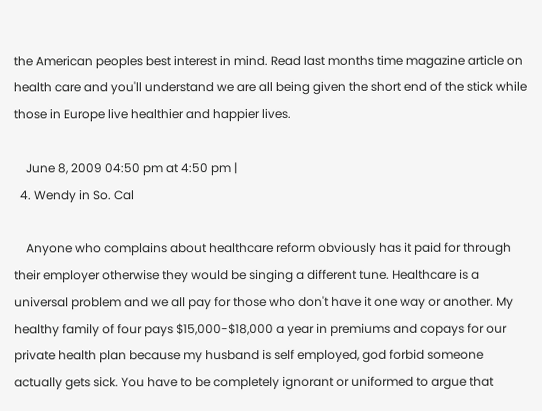the American peoples best interest in mind. Read last months time magazine article on health care and you'll understand we are all being given the short end of the stick while those in Europe live healthier and happier lives.

    June 8, 2009 04:50 pm at 4:50 pm |
  4. Wendy in So. Cal

    Anyone who complains about healthcare reform obviously has it paid for through their employer otherwise they would be singing a different tune. Healthcare is a universal problem and we all pay for those who don't have it one way or another. My healthy family of four pays $15,000-$18,000 a year in premiums and copays for our private health plan because my husband is self employed, god forbid someone actually gets sick. You have to be completely ignorant or uniformed to argue that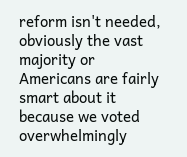reform isn't needed, obviously the vast majority or Americans are fairly smart about it because we voted overwhelmingly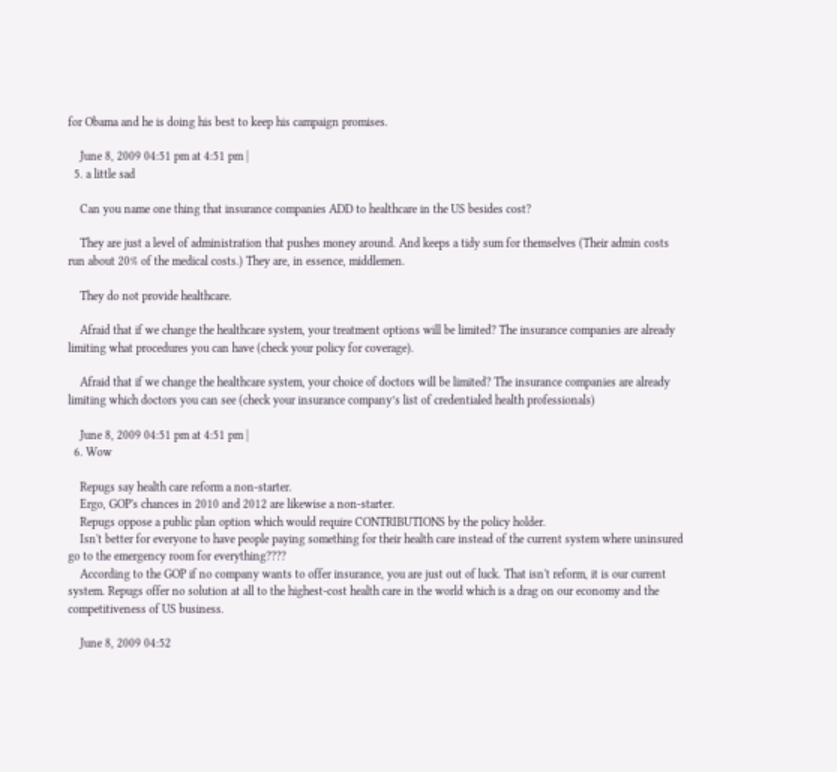for Obama and he is doing his best to keep his campaign promises.

    June 8, 2009 04:51 pm at 4:51 pm |
  5. a little sad

    Can you name one thing that insurance companies ADD to healthcare in the US besides cost?

    They are just a level of administration that pushes money around. And keeps a tidy sum for themselves (Their admin costs run about 20% of the medical costs.) They are, in essence, middlemen.

    They do not provide healthcare.

    Afraid that if we change the healthcare system, your treatment options will be limited? The insurance companies are already limiting what procedures you can have (check your policy for coverage).

    Afraid that if we change the healthcare system, your choice of doctors will be limited? The insurance companies are already limiting which doctors you can see (check your insurance company’s list of credentialed health professionals)

    June 8, 2009 04:51 pm at 4:51 pm |
  6. Wow

    Repugs say health care reform a non-starter.
    Ergo, GOP's chances in 2010 and 2012 are likewise a non-starter.
    Repugs oppose a public plan option which would require CONTRIBUTIONS by the policy holder.
    Isn't better for everyone to have people paying something for their health care instead of the current system where uninsured go to the emergency room for everything????
    According to the GOP if no company wants to offer insurance, you are just out of luck. That isn't reform, it is our current system. Repugs offer no solution at all to the highest-cost health care in the world which is a drag on our economy and the competitiveness of US business.

    June 8, 2009 04:52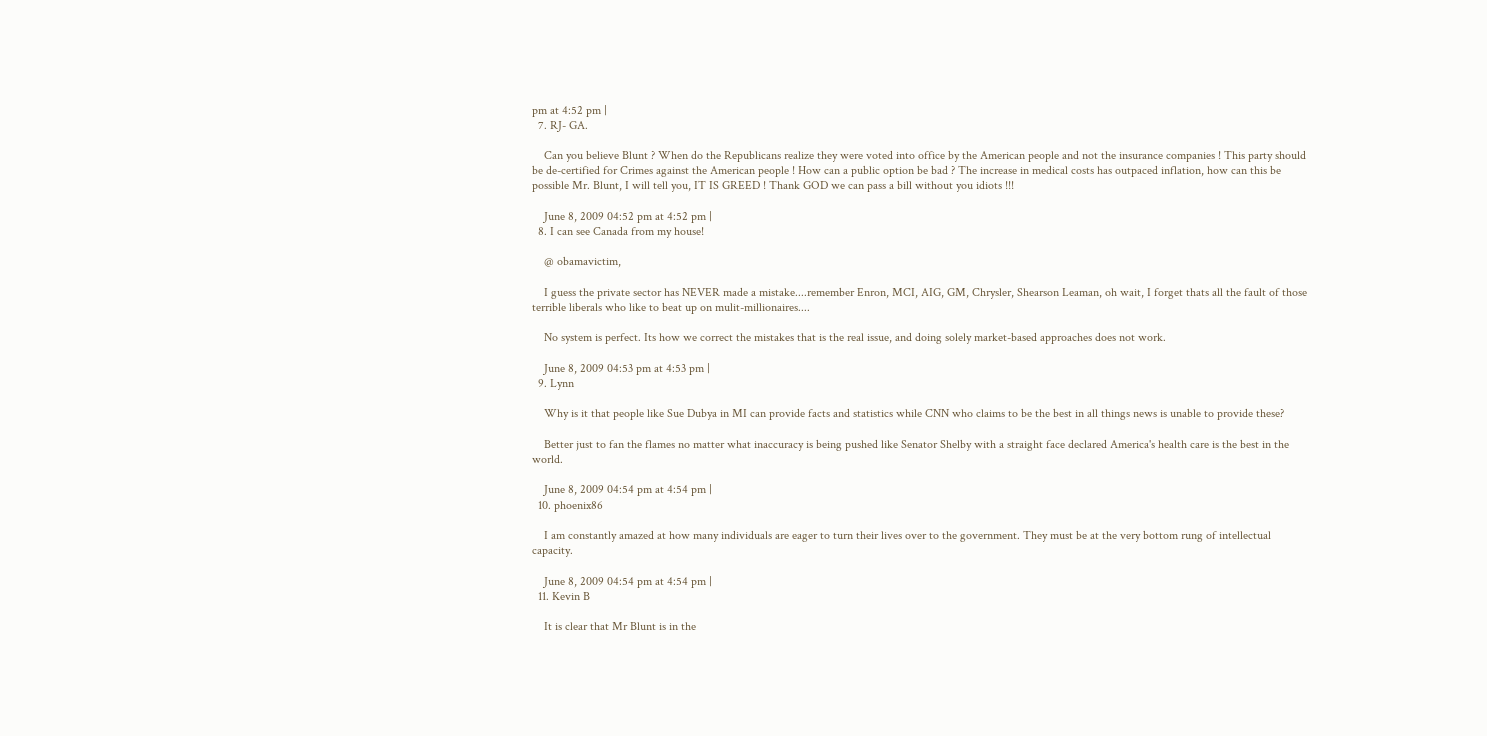pm at 4:52 pm |
  7. RJ- GA.

    Can you believe Blunt ? When do the Republicans realize they were voted into office by the American people and not the insurance companies ! This party should be de-certified for Crimes against the American people ! How can a public option be bad ? The increase in medical costs has outpaced inflation, how can this be possible Mr. Blunt, I will tell you, IT IS GREED ! Thank GOD we can pass a bill without you idiots !!!

    June 8, 2009 04:52 pm at 4:52 pm |
  8. I can see Canada from my house!

    @ obamavictim,

    I guess the private sector has NEVER made a mistake....remember Enron, MCI, AIG, GM, Chrysler, Shearson Leaman, oh wait, I forget thats all the fault of those terrible liberals who like to beat up on mulit-millionaires....

    No system is perfect. Its how we correct the mistakes that is the real issue, and doing solely market-based approaches does not work.

    June 8, 2009 04:53 pm at 4:53 pm |
  9. Lynn

    Why is it that people like Sue Dubya in MI can provide facts and statistics while CNN who claims to be the best in all things news is unable to provide these?

    Better just to fan the flames no matter what inaccuracy is being pushed like Senator Shelby with a straight face declared America's health care is the best in the world.

    June 8, 2009 04:54 pm at 4:54 pm |
  10. phoenix86

    I am constantly amazed at how many individuals are eager to turn their lives over to the government. They must be at the very bottom rung of intellectual capacity.

    June 8, 2009 04:54 pm at 4:54 pm |
  11. Kevin B

    It is clear that Mr Blunt is in the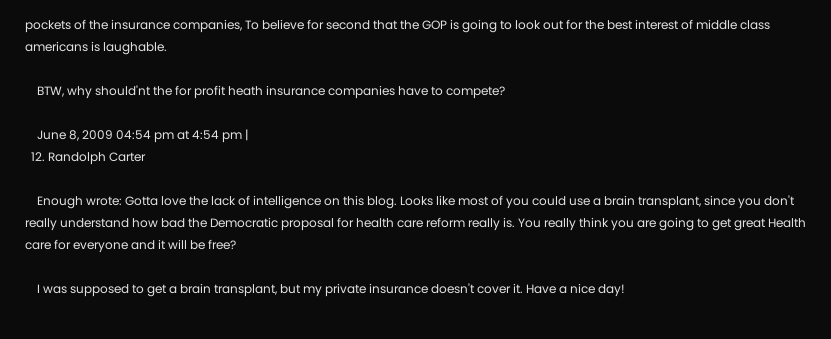pockets of the insurance companies, To believe for second that the GOP is going to look out for the best interest of middle class americans is laughable.

    BTW, why should'nt the for profit heath insurance companies have to compete?

    June 8, 2009 04:54 pm at 4:54 pm |
  12. Randolph Carter

    Enough wrote: Gotta love the lack of intelligence on this blog. Looks like most of you could use a brain transplant, since you don't really understand how bad the Democratic proposal for health care reform really is. You really think you are going to get great Health care for everyone and it will be free?

    I was supposed to get a brain transplant, but my private insurance doesn't cover it. Have a nice day!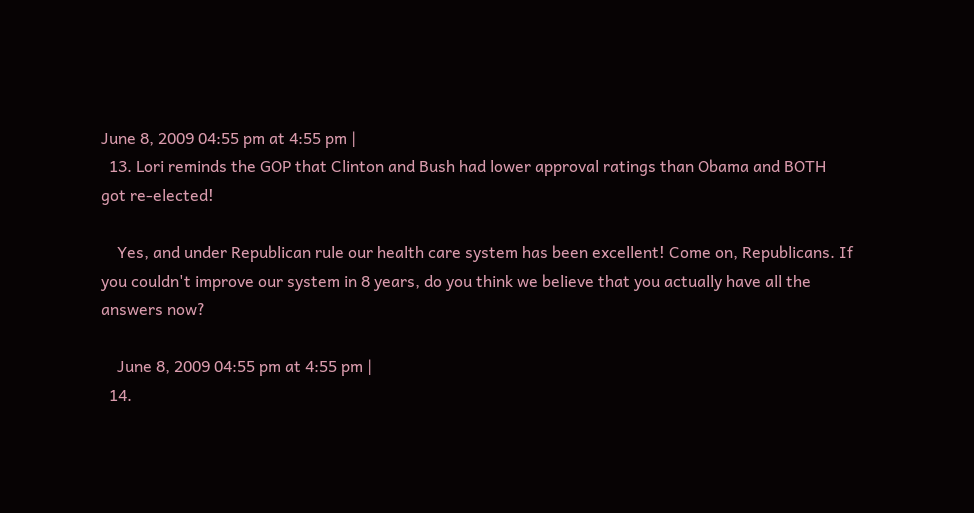June 8, 2009 04:55 pm at 4:55 pm |
  13. Lori reminds the GOP that Clinton and Bush had lower approval ratings than Obama and BOTH got re-elected!

    Yes, and under Republican rule our health care system has been excellent! Come on, Republicans. If you couldn't improve our system in 8 years, do you think we believe that you actually have all the answers now?

    June 8, 2009 04:55 pm at 4:55 pm |
  14.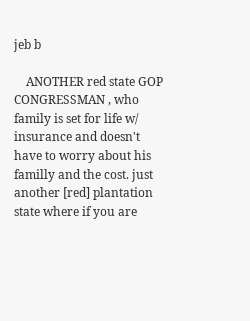jeb b

    ANOTHER red state GOP CONGRESSMAN , who family is set for life w/ insurance and doesn't have to worry about his familly and the cost. just another [red] plantation state where if you are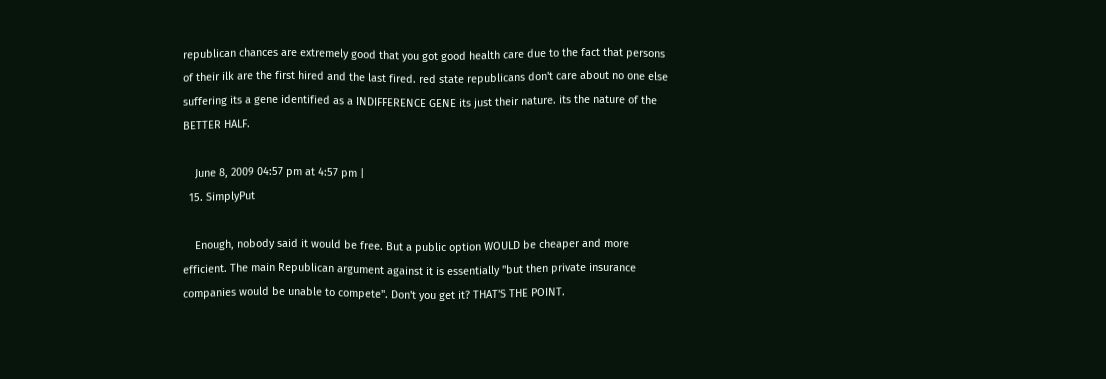republican chances are extremely good that you got good health care due to the fact that persons of their ilk are the first hired and the last fired. red state republicans don't care about no one else suffering its a gene identified as a INDIFFERENCE GENE its just their nature. its the nature of the BETTER HALF.

    June 8, 2009 04:57 pm at 4:57 pm |
  15. SimplyPut

    Enough, nobody said it would be free. But a public option WOULD be cheaper and more efficient. The main Republican argument against it is essentially "but then private insurance companies would be unable to compete". Don't you get it? THAT'S THE POINT.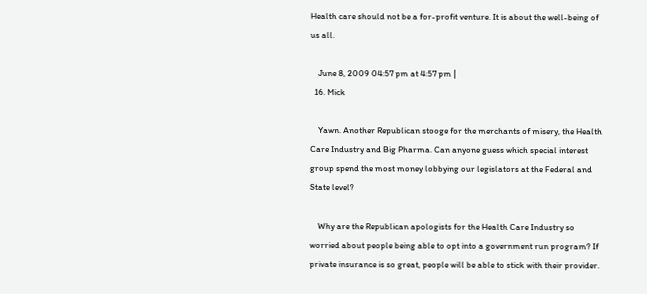Health care should not be a for-profit venture. It is about the well-being of us all.

    June 8, 2009 04:57 pm at 4:57 pm |
  16. Mick

    Yawn. Another Republican stooge for the merchants of misery, the Health Care Industry and Big Pharma. Can anyone guess which special interest group spend the most money lobbying our legislators at the Federal and State level?

    Why are the Republican apologists for the Health Care Industry so worried about people being able to opt into a government run program? If private insurance is so great, people will be able to stick with their provider.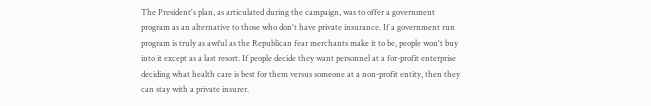The President's plan, as articulated during the campaign, was to offer a government program as an alternative to those who don't have private insurance. If a government run program is truly as awful as the Republican fear merchants make it to be, people won't buy into it except as a last resort. If people decide they want personnel at a for-profit enterprise deciding what health care is best for them versus someone at a non-profit entity, then they can stay with a private insurer.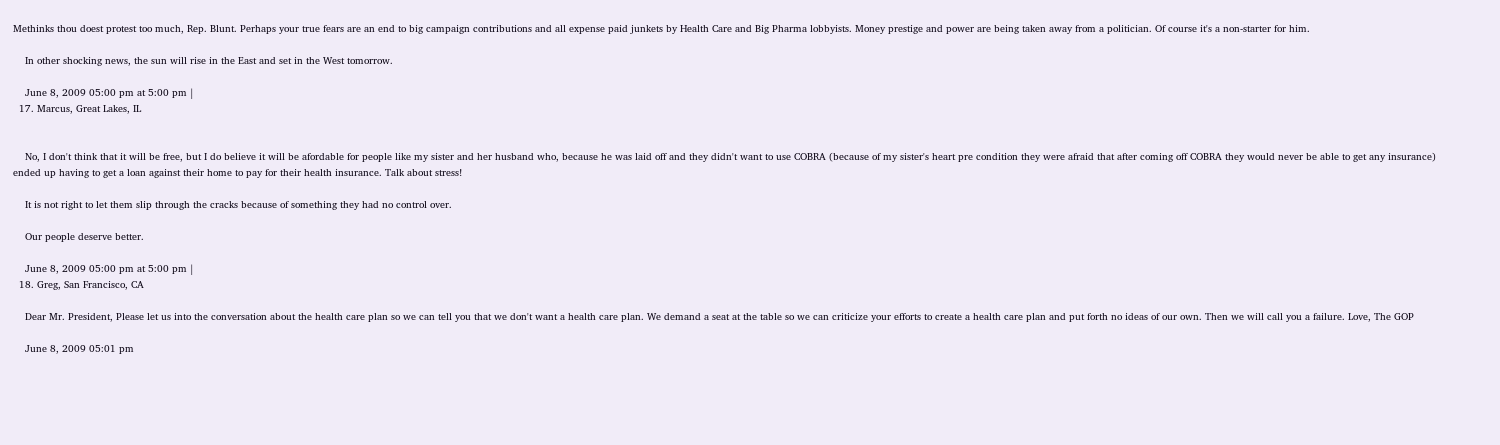Methinks thou doest protest too much, Rep. Blunt. Perhaps your true fears are an end to big campaign contributions and all expense paid junkets by Health Care and Big Pharma lobbyists. Money prestige and power are being taken away from a politician. Of course it's a non-starter for him.

    In other shocking news, the sun will rise in the East and set in the West tomorrow.

    June 8, 2009 05:00 pm at 5:00 pm |
  17. Marcus, Great Lakes, IL


    No, I don't think that it will be free, but I do believe it will be afordable for people like my sister and her husband who, because he was laid off and they didn't want to use COBRA (because of my sister's heart pre condition they were afraid that after coming off COBRA they would never be able to get any insurance) ended up having to get a loan against their home to pay for their health insurance. Talk about stress!

    It is not right to let them slip through the cracks because of something they had no control over.

    Our people deserve better.

    June 8, 2009 05:00 pm at 5:00 pm |
  18. Greg, San Francisco, CA

    Dear Mr. President, Please let us into the conversation about the health care plan so we can tell you that we don't want a health care plan. We demand a seat at the table so we can criticize your efforts to create a health care plan and put forth no ideas of our own. Then we will call you a failure. Love, The GOP

    June 8, 2009 05:01 pm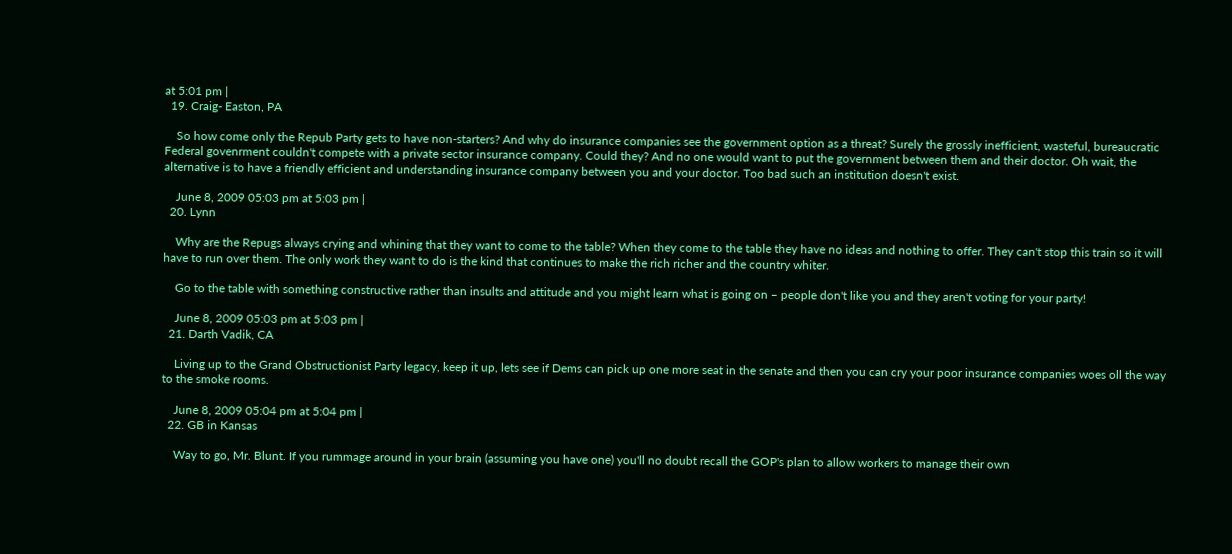at 5:01 pm |
  19. Craig- Easton, PA

    So how come only the Repub Party gets to have non-starters? And why do insurance companies see the government option as a threat? Surely the grossly inefficient, wasteful, bureaucratic Federal govenrment couldn't compete with a private sector insurance company. Could they? And no one would want to put the government between them and their doctor. Oh wait, the alternative is to have a friendly efficient and understanding insurance company between you and your doctor. Too bad such an institution doesn't exist.

    June 8, 2009 05:03 pm at 5:03 pm |
  20. Lynn

    Why are the Repugs always crying and whining that they want to come to the table? When they come to the table they have no ideas and nothing to offer. They can't stop this train so it will have to run over them. The only work they want to do is the kind that continues to make the rich richer and the country whiter.

    Go to the table with something constructive rather than insults and attitude and you might learn what is going on – people don't like you and they aren't voting for your party!

    June 8, 2009 05:03 pm at 5:03 pm |
  21. Darth Vadik, CA

    Living up to the Grand Obstructionist Party legacy, keep it up, lets see if Dems can pick up one more seat in the senate and then you can cry your poor insurance companies woes oll the way to the smoke rooms.

    June 8, 2009 05:04 pm at 5:04 pm |
  22. GB in Kansas

    Way to go, Mr. Blunt. If you rummage around in your brain (assuming you have one) you'll no doubt recall the GOP's plan to allow workers to manage their own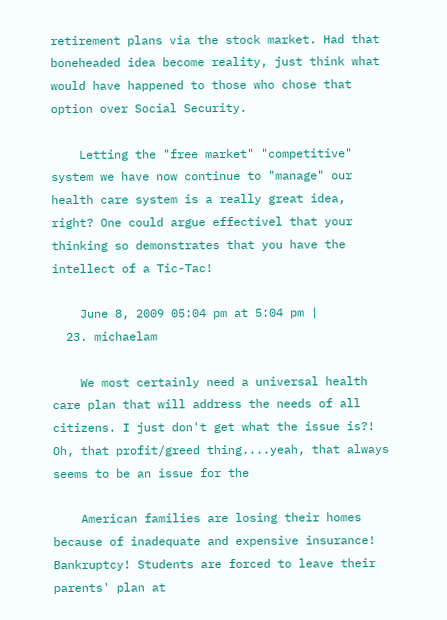retirement plans via the stock market. Had that boneheaded idea become reality, just think what would have happened to those who chose that option over Social Security.

    Letting the "free market" "competitive" system we have now continue to "manage" our health care system is a really great idea, right? One could argue effectivel that your thinking so demonstrates that you have the intellect of a Tic-Tac!

    June 8, 2009 05:04 pm at 5:04 pm |
  23. michaelam

    We most certainly need a universal health care plan that will address the needs of all citizens. I just don't get what the issue is?! Oh, that profit/greed thing....yeah, that always seems to be an issue for the

    American families are losing their homes because of inadequate and expensive insurance! Bankruptcy! Students are forced to leave their parents' plan at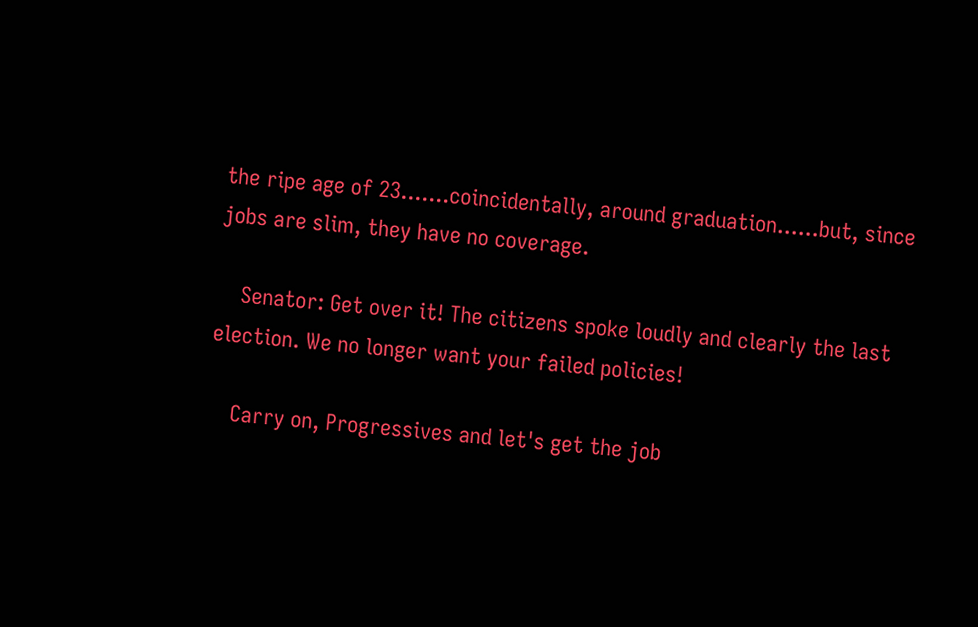the ripe age of 23.......coincidentally, around graduation......but, since jobs are slim, they have no coverage.

    Senator: Get over it! The citizens spoke loudly and clearly the last election. We no longer want your failed policies!

    Carry on, Progressives and let's get the job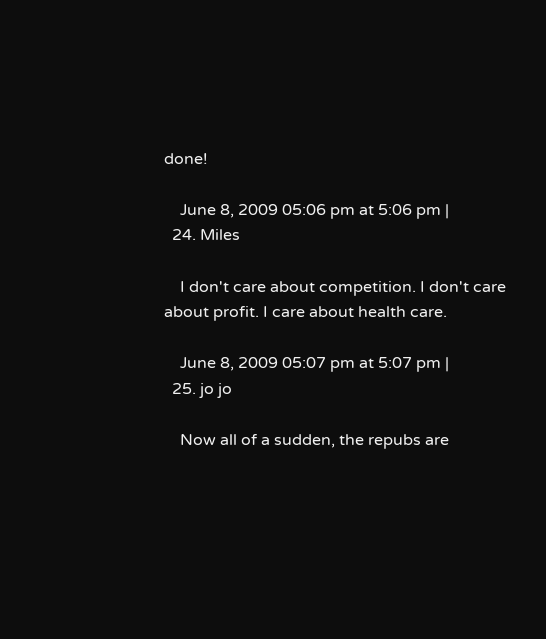done!

    June 8, 2009 05:06 pm at 5:06 pm |
  24. Miles

    I don't care about competition. I don't care about profit. I care about health care.

    June 8, 2009 05:07 pm at 5:07 pm |
  25. jo jo

    Now all of a sudden, the repubs are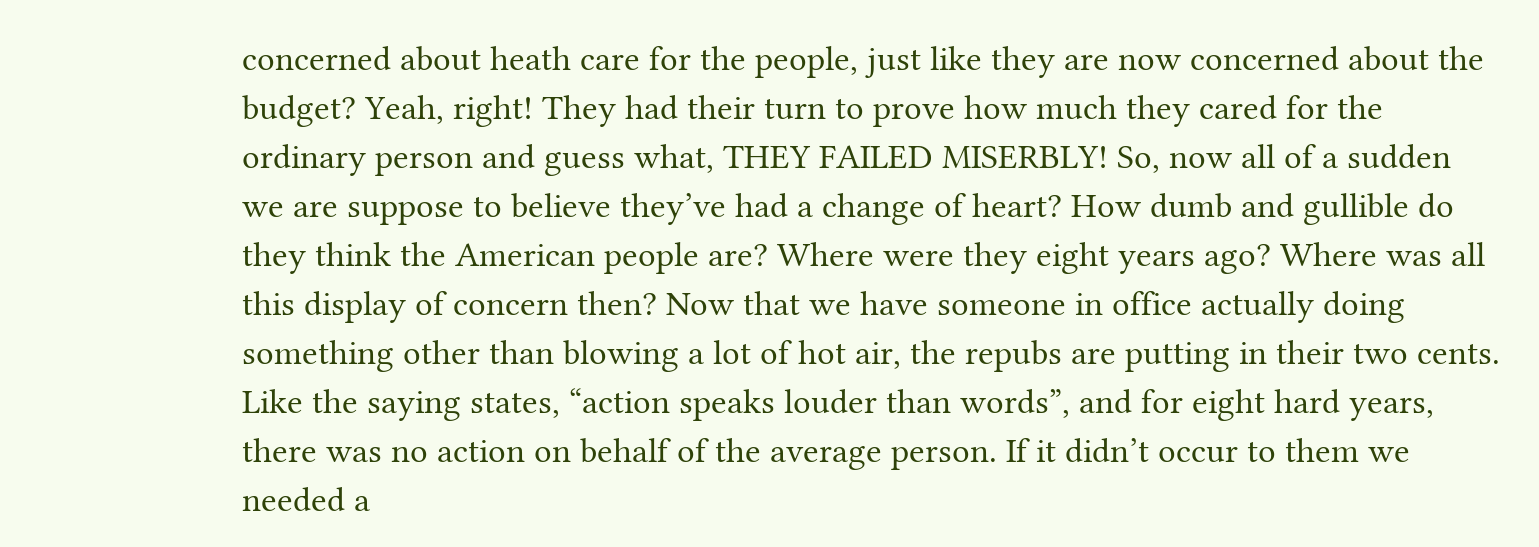concerned about heath care for the people, just like they are now concerned about the budget? Yeah, right! They had their turn to prove how much they cared for the ordinary person and guess what, THEY FAILED MISERBLY! So, now all of a sudden we are suppose to believe they’ve had a change of heart? How dumb and gullible do they think the American people are? Where were they eight years ago? Where was all this display of concern then? Now that we have someone in office actually doing something other than blowing a lot of hot air, the repubs are putting in their two cents. Like the saying states, “action speaks louder than words”, and for eight hard years, there was no action on behalf of the average person. If it didn’t occur to them we needed a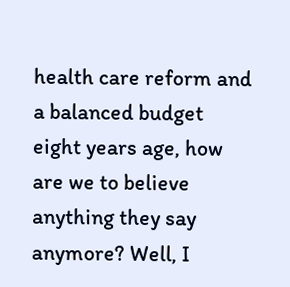health care reform and a balanced budget eight years age, how are we to believe anything they say anymore? Well, I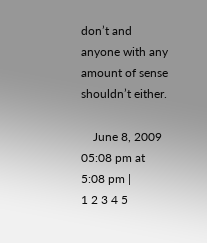don’t and anyone with any amount of sense shouldn’t either.

    June 8, 2009 05:08 pm at 5:08 pm |
1 2 3 4 5